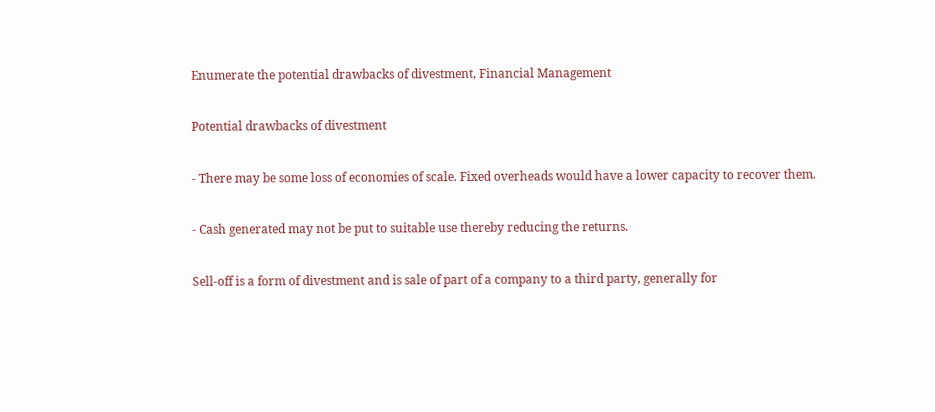Enumerate the potential drawbacks of divestment, Financial Management

Potential drawbacks of divestment

- There may be some loss of economies of scale. Fixed overheads would have a lower capacity to recover them.

- Cash generated may not be put to suitable use thereby reducing the returns.

Sell-off is a form of divestment and is sale of part of a company to a third party, generally for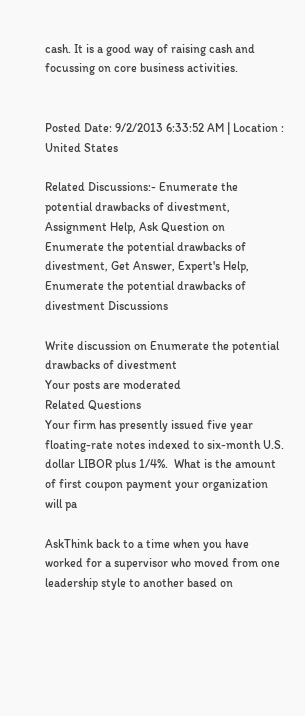cash. It is a good way of raising cash and focussing on core business activities.


Posted Date: 9/2/2013 6:33:52 AM | Location : United States

Related Discussions:- Enumerate the potential drawbacks of divestment, Assignment Help, Ask Question on Enumerate the potential drawbacks of divestment, Get Answer, Expert's Help, Enumerate the potential drawbacks of divestment Discussions

Write discussion on Enumerate the potential drawbacks of divestment
Your posts are moderated
Related Questions
Your firm has presently issued five year floating-rate notes indexed to six-month U.S. dollar LIBOR plus 1/4%.  What is the amount of first coupon payment your organization will pa

AskThink back to a time when you have worked for a supervisor who moved from one leadership style to another based on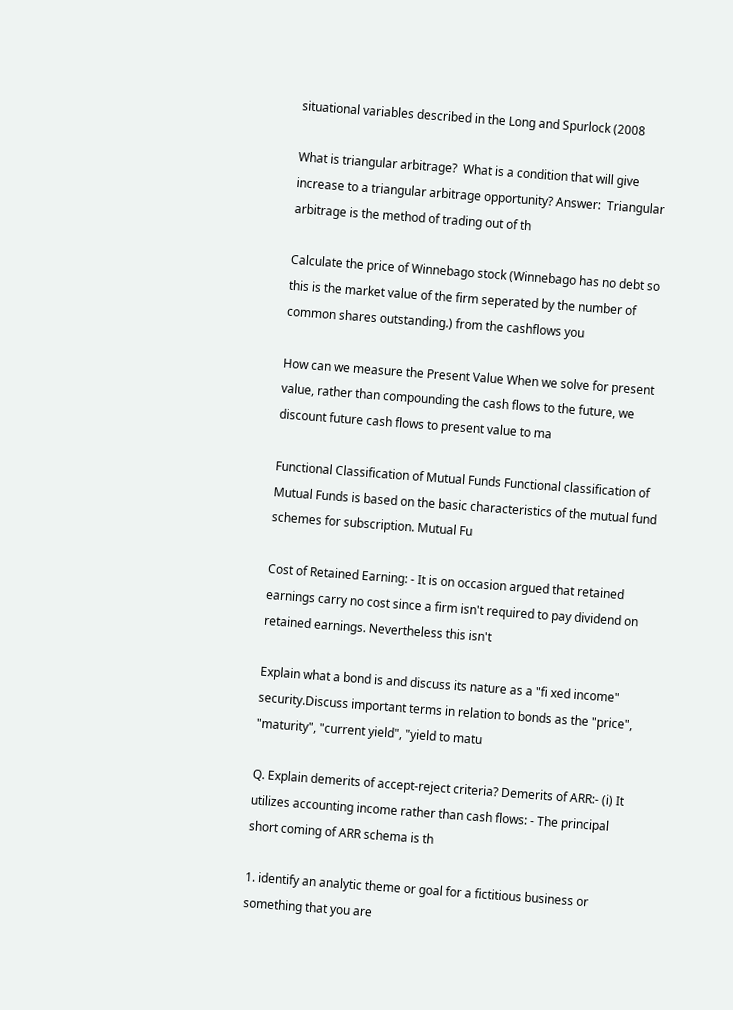situational variables described in the Long and Spurlock (2008

What is triangular arbitrage?  What is a condition that will give increase to a triangular arbitrage opportunity? Answer:  Triangular arbitrage is the method of trading out of th

Calculate the price of Winnebago stock (Winnebago has no debt so this is the market value of the firm seperated by the number of common shares outstanding.) from the cashflows you

How can we measure the Present Value When we solve for present value, rather than compounding the cash flows to the future, we discount future cash flows to present value to ma

Functional Classification of Mutual Funds Functional classification of Mutual Funds is based on the basic characteristics of the mutual fund schemes for subscription. Mutual Fu

Cost of Retained Earning: - It is on occasion argued that retained earnings carry no cost since a firm isn't required to pay dividend on retained earnings. Nevertheless this isn't

Explain what a bond is and discuss its nature as a "fi xed income" security.Discuss important terms in relation to bonds as the "price", "maturity", "current yield", "yield to matu

Q. Explain demerits of accept-reject criteria? Demerits of ARR:- (i) It utilizes accounting income rather than cash flows: - The principal short coming of ARR schema is th

1. identify an analytic theme or goal for a fictitious business or something that you are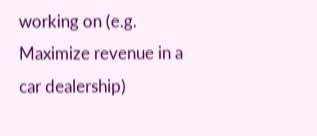working on (e.g. Maximize revenue in a car dealership)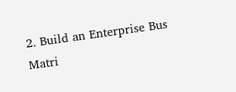2. Build an Enterprise Bus Matri